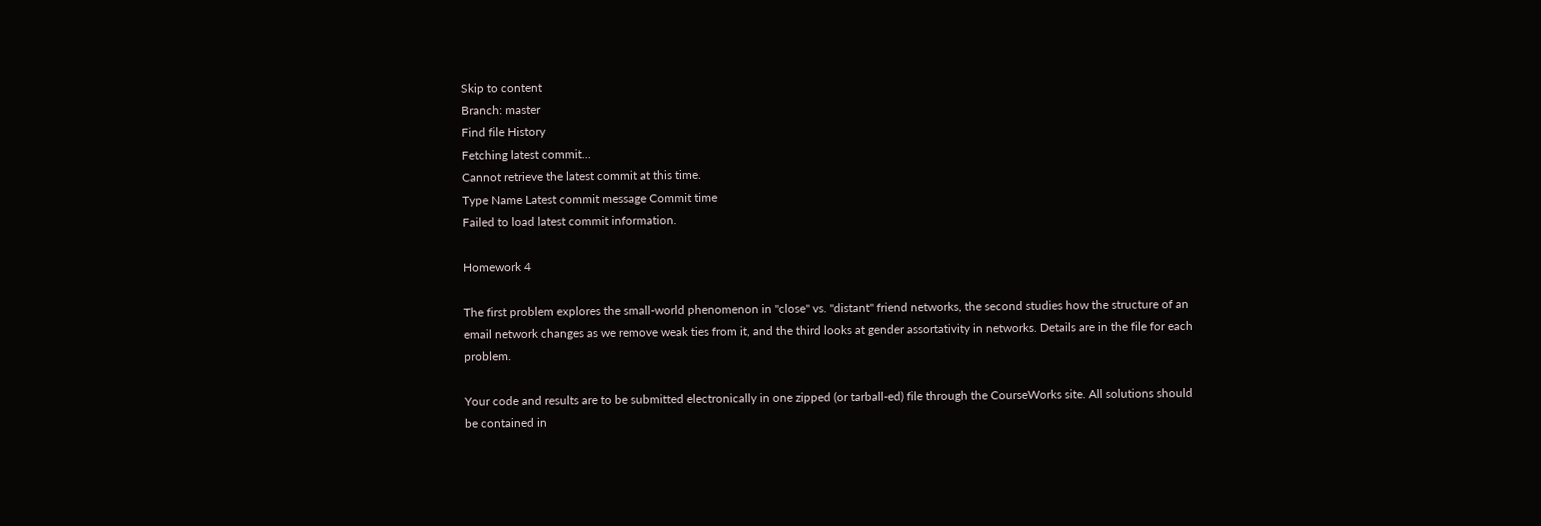Skip to content
Branch: master
Find file History
Fetching latest commit…
Cannot retrieve the latest commit at this time.
Type Name Latest commit message Commit time
Failed to load latest commit information.

Homework 4

The first problem explores the small-world phenomenon in "close" vs. "distant" friend networks, the second studies how the structure of an email network changes as we remove weak ties from it, and the third looks at gender assortativity in networks. Details are in the file for each problem.

Your code and results are to be submitted electronically in one zipped (or tarball-ed) file through the CourseWorks site. All solutions should be contained in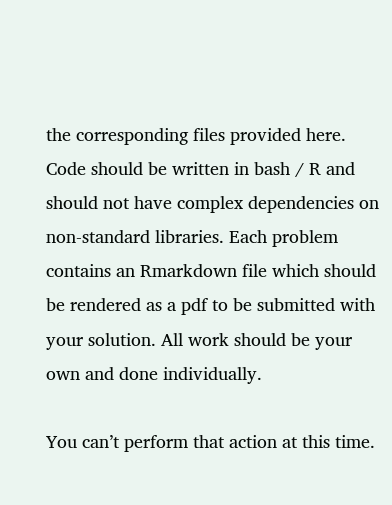the corresponding files provided here. Code should be written in bash / R and should not have complex dependencies on non-standard libraries. Each problem contains an Rmarkdown file which should be rendered as a pdf to be submitted with your solution. All work should be your own and done individually.

You can’t perform that action at this time.